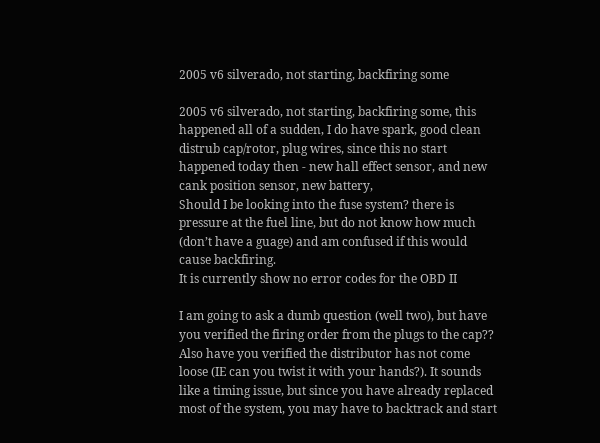2005 v6 silverado, not starting, backfiring some

2005 v6 silverado, not starting, backfiring some, this happened all of a sudden, I do have spark, good clean distrub cap/rotor, plug wires, since this no start happened today then - new hall effect sensor, and new cank position sensor, new battery,
Should I be looking into the fuse system? there is pressure at the fuel line, but do not know how much (don’t have a guage) and am confused if this would cause backfiring.
It is currently show no error codes for the OBD II

I am going to ask a dumb question (well two), but have you verified the firing order from the plugs to the cap?? Also have you verified the distributor has not come loose (IE can you twist it with your hands?). It sounds like a timing issue, but since you have already replaced most of the system, you may have to backtrack and start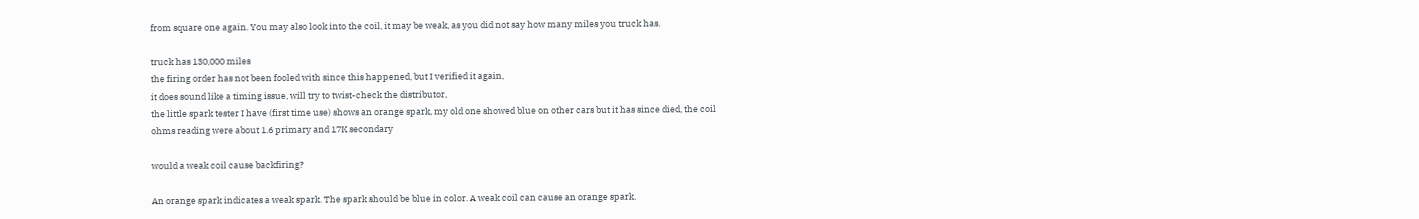from square one again. You may also look into the coil, it may be weak, as you did not say how many miles you truck has.

truck has 130,000 miles
the firing order has not been fooled with since this happened, but I verified it again,
it does sound like a timing issue, will try to twist-check the distributor,
the little spark tester I have (first time use) shows an orange spark, my old one showed blue on other cars but it has since died, the coil ohms reading were about 1.6 primary and 17K secondary

would a weak coil cause backfiring?

An orange spark indicates a weak spark. The spark should be blue in color. A weak coil can cause an orange spark.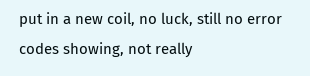put in a new coil, no luck, still no error codes showing, not really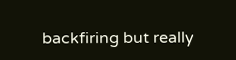backfiring but really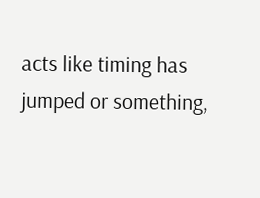acts like timing has jumped or something,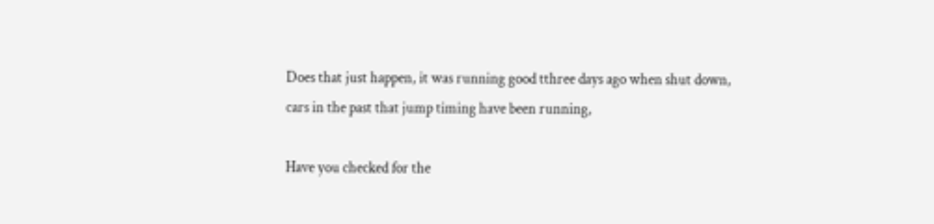Does that just happen, it was running good tthree days ago when shut down,
cars in the past that jump timing have been running,

Have you checked for the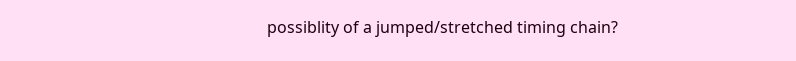possiblity of a jumped/stretched timing chain?